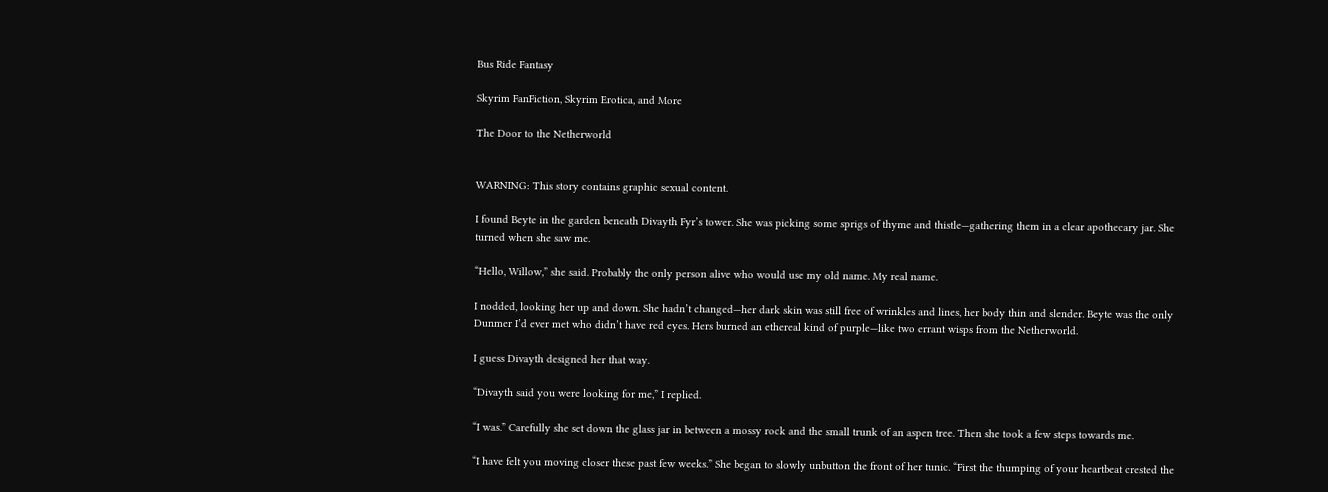Bus Ride Fantasy

Skyrim FanFiction, Skyrim Erotica, and More

The Door to the Netherworld


WARNING: This story contains graphic sexual content.

I found Beyte in the garden beneath Divayth Fyr’s tower. She was picking some sprigs of thyme and thistle—gathering them in a clear apothecary jar. She turned when she saw me.

“Hello, Willow,” she said. Probably the only person alive who would use my old name. My real name.

I nodded, looking her up and down. She hadn’t changed—her dark skin was still free of wrinkles and lines, her body thin and slender. Beyte was the only Dunmer I’d ever met who didn’t have red eyes. Hers burned an ethereal kind of purple—like two errant wisps from the Netherworld.

I guess Divayth designed her that way.

“Divayth said you were looking for me,” I replied.

“I was.” Carefully she set down the glass jar in between a mossy rock and the small trunk of an aspen tree. Then she took a few steps towards me.

“I have felt you moving closer these past few weeks.” She began to slowly unbutton the front of her tunic. “First the thumping of your heartbeat crested the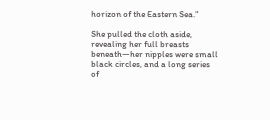horizon of the Eastern Sea.”

She pulled the cloth aside, revealing her full breasts beneath—her nipples were small black circles, and a long series of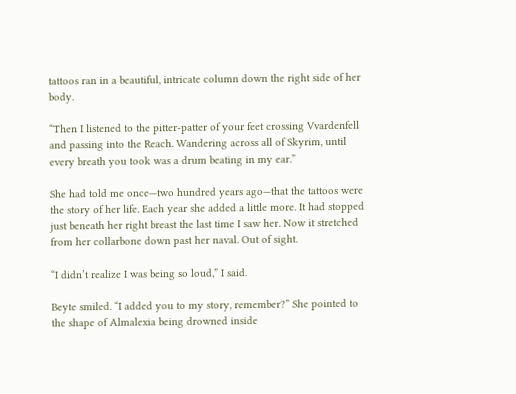tattoos ran in a beautiful, intricate column down the right side of her body.

“Then I listened to the pitter-patter of your feet crossing Vvardenfell and passing into the Reach. Wandering across all of Skyrim, until every breath you took was a drum beating in my ear.”

She had told me once—two hundred years ago—that the tattoos were the story of her life. Each year she added a little more. It had stopped just beneath her right breast the last time I saw her. Now it stretched from her collarbone down past her naval. Out of sight.

“I didn’t realize I was being so loud,” I said.

Beyte smiled. “I added you to my story, remember?” She pointed to the shape of Almalexia being drowned inside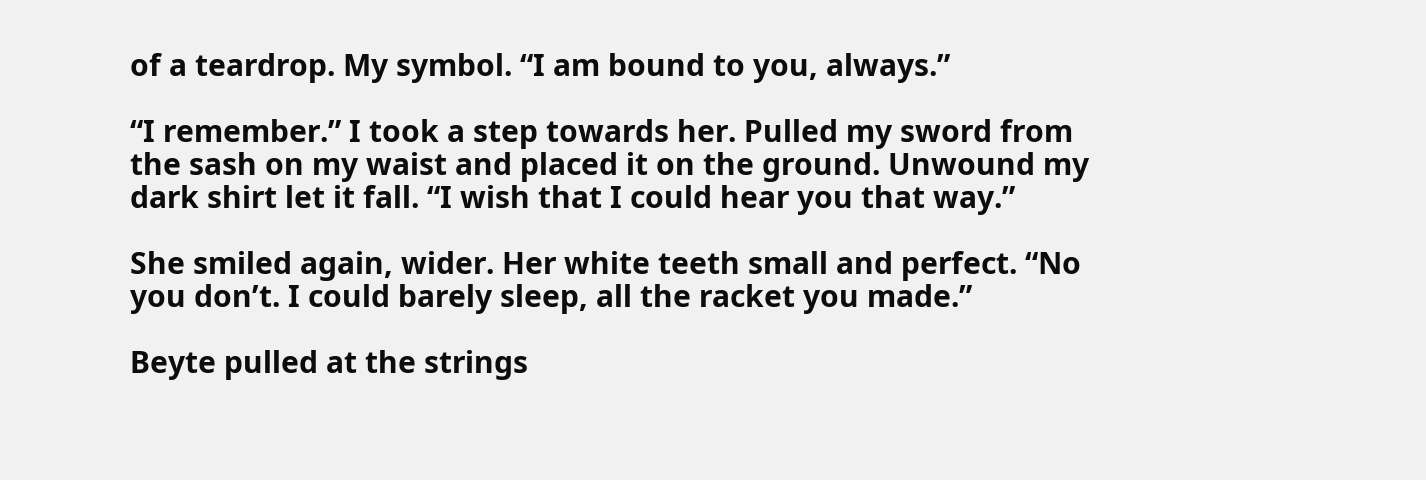of a teardrop. My symbol. “I am bound to you, always.”

“I remember.” I took a step towards her. Pulled my sword from the sash on my waist and placed it on the ground. Unwound my dark shirt let it fall. “I wish that I could hear you that way.”

She smiled again, wider. Her white teeth small and perfect. “No you don’t. I could barely sleep, all the racket you made.”

Beyte pulled at the strings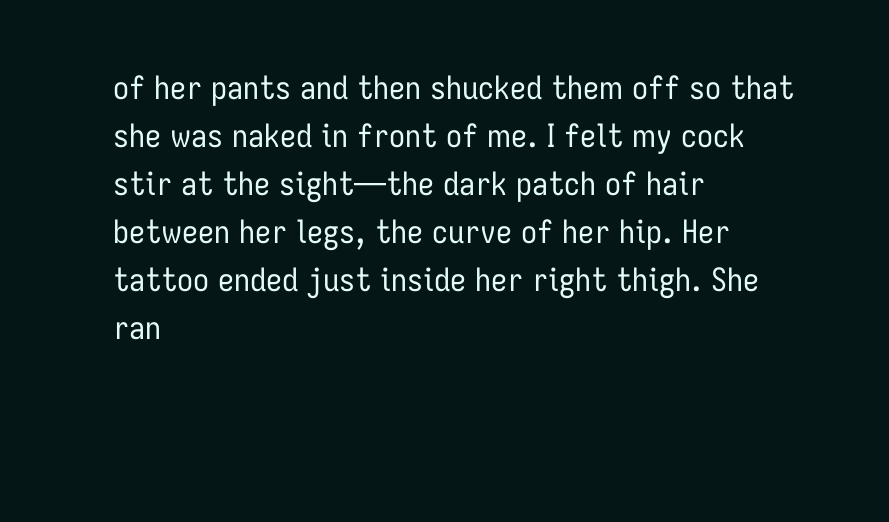of her pants and then shucked them off so that she was naked in front of me. I felt my cock stir at the sight—the dark patch of hair between her legs, the curve of her hip. Her tattoo ended just inside her right thigh. She ran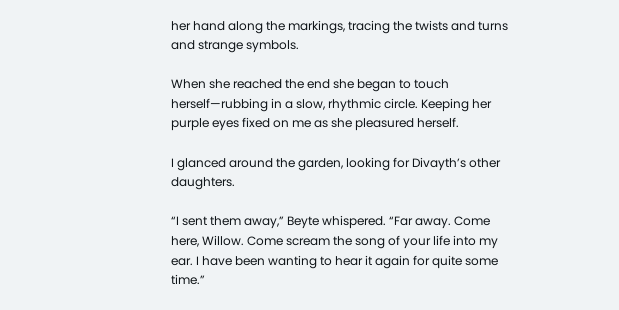her hand along the markings, tracing the twists and turns and strange symbols.

When she reached the end she began to touch herself—rubbing in a slow, rhythmic circle. Keeping her purple eyes fixed on me as she pleasured herself.

I glanced around the garden, looking for Divayth’s other daughters.

“I sent them away,” Beyte whispered. “Far away. Come here, Willow. Come scream the song of your life into my ear. I have been wanting to hear it again for quite some time.”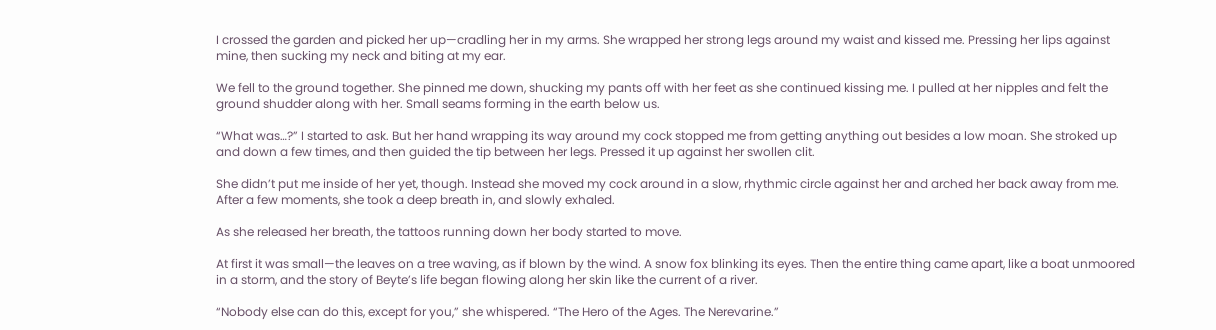I crossed the garden and picked her up—cradling her in my arms. She wrapped her strong legs around my waist and kissed me. Pressing her lips against mine, then sucking my neck and biting at my ear.

We fell to the ground together. She pinned me down, shucking my pants off with her feet as she continued kissing me. I pulled at her nipples and felt the ground shudder along with her. Small seams forming in the earth below us.

“What was…?” I started to ask. But her hand wrapping its way around my cock stopped me from getting anything out besides a low moan. She stroked up and down a few times, and then guided the tip between her legs. Pressed it up against her swollen clit.

She didn’t put me inside of her yet, though. Instead she moved my cock around in a slow, rhythmic circle against her and arched her back away from me. After a few moments, she took a deep breath in, and slowly exhaled.

As she released her breath, the tattoos running down her body started to move.

At first it was small—the leaves on a tree waving, as if blown by the wind. A snow fox blinking its eyes. Then the entire thing came apart, like a boat unmoored in a storm, and the story of Beyte’s life began flowing along her skin like the current of a river.

“Nobody else can do this, except for you,” she whispered. “The Hero of the Ages. The Nerevarine.”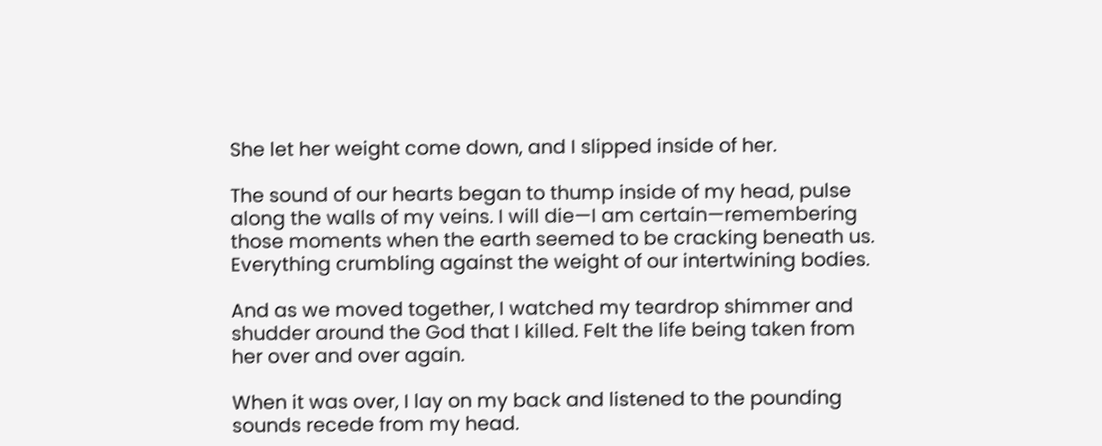She let her weight come down, and I slipped inside of her.

The sound of our hearts began to thump inside of my head, pulse along the walls of my veins. I will die—I am certain—remembering those moments when the earth seemed to be cracking beneath us. Everything crumbling against the weight of our intertwining bodies.

And as we moved together, I watched my teardrop shimmer and shudder around the God that I killed. Felt the life being taken from her over and over again.

When it was over, I lay on my back and listened to the pounding sounds recede from my head.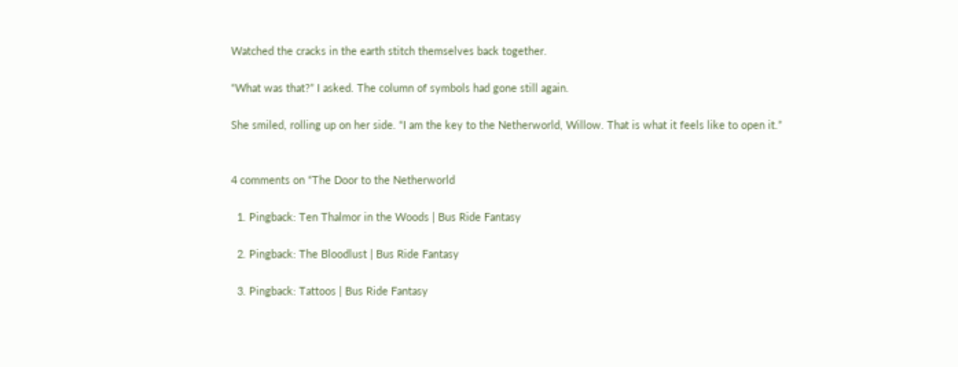Watched the cracks in the earth stitch themselves back together.

“What was that?” I asked. The column of symbols had gone still again.

She smiled, rolling up on her side. “I am the key to the Netherworld, Willow. That is what it feels like to open it.”


4 comments on “The Door to the Netherworld

  1. Pingback: Ten Thalmor in the Woods | Bus Ride Fantasy

  2. Pingback: The Bloodlust | Bus Ride Fantasy

  3. Pingback: Tattoos | Bus Ride Fantasy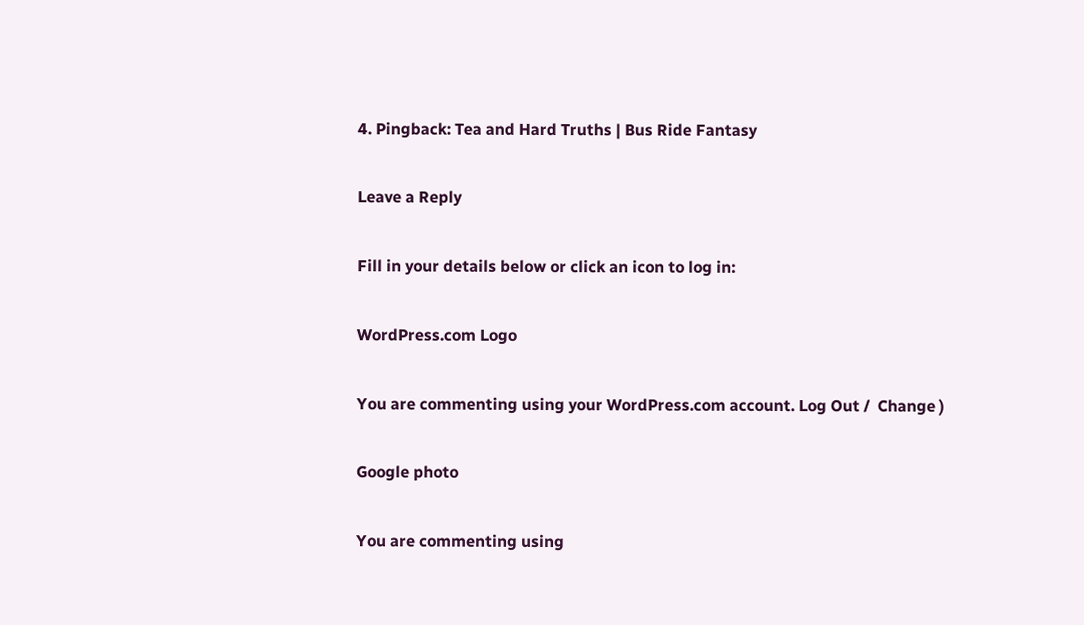4. Pingback: Tea and Hard Truths | Bus Ride Fantasy

Leave a Reply

Fill in your details below or click an icon to log in:

WordPress.com Logo

You are commenting using your WordPress.com account. Log Out /  Change )

Google photo

You are commenting using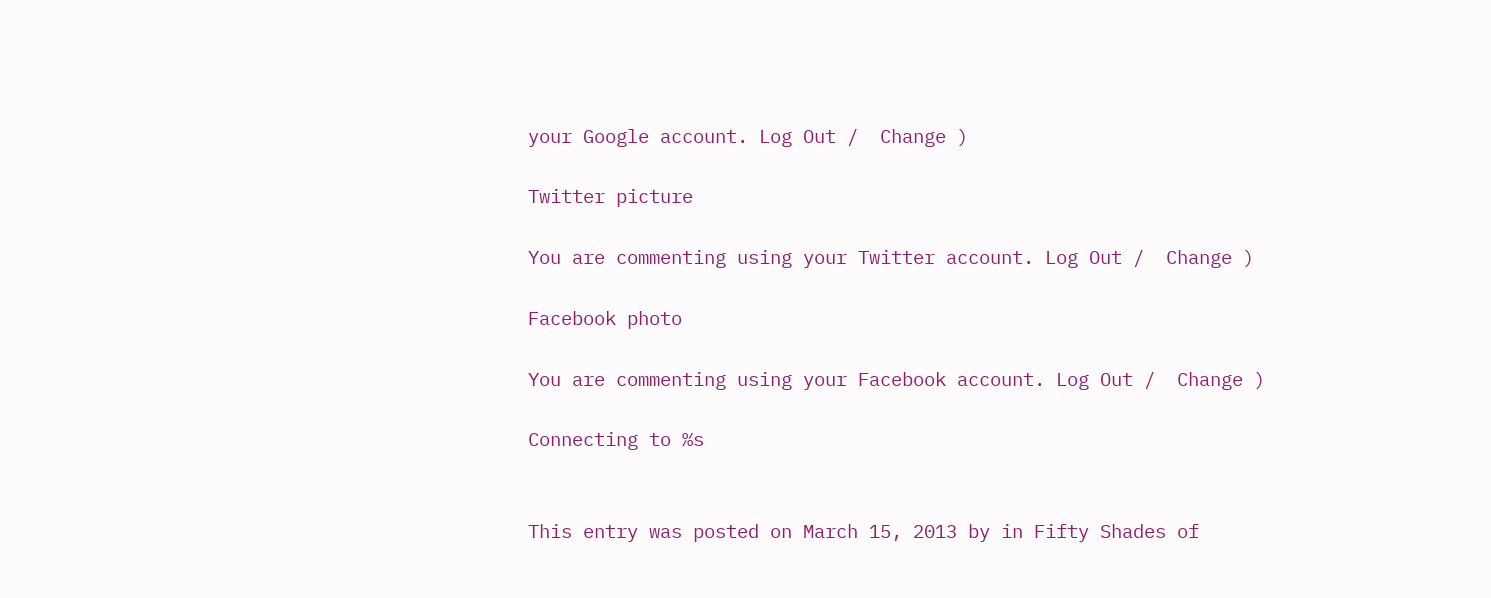your Google account. Log Out /  Change )

Twitter picture

You are commenting using your Twitter account. Log Out /  Change )

Facebook photo

You are commenting using your Facebook account. Log Out /  Change )

Connecting to %s


This entry was posted on March 15, 2013 by in Fifty Shades of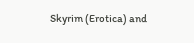Skyrim (Erotica) and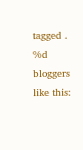tagged .
%d bloggers like this: